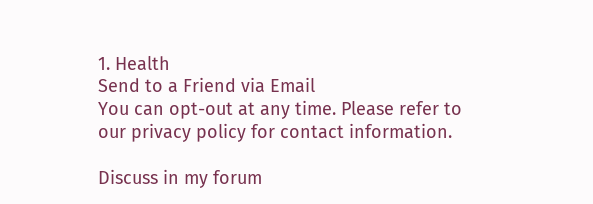1. Health
Send to a Friend via Email
You can opt-out at any time. Please refer to our privacy policy for contact information.

Discuss in my forum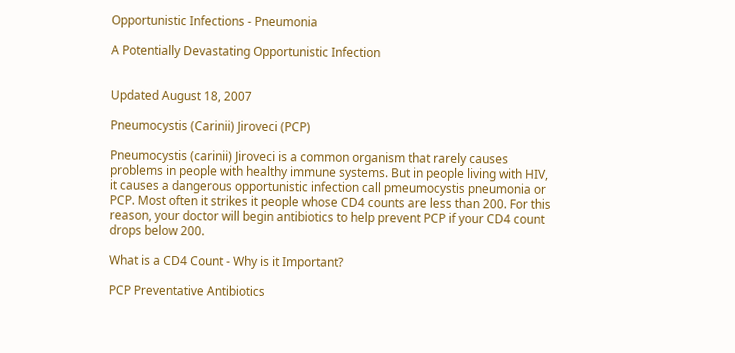Opportunistic Infections - Pneumonia

A Potentially Devastating Opportunistic Infection


Updated August 18, 2007

Pneumocystis (Carinii) Jiroveci (PCP)

Pneumocystis (carinii) Jiroveci is a common organism that rarely causes problems in people with healthy immune systems. But in people living with HIV, it causes a dangerous opportunistic infection call pmeumocystis pneumonia or PCP. Most often it strikes it people whose CD4 counts are less than 200. For this reason, your doctor will begin antibiotics to help prevent PCP if your CD4 count drops below 200.

What is a CD4 Count - Why is it Important?

PCP Preventative Antibiotics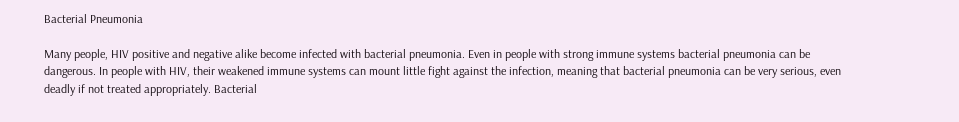Bacterial Pneumonia

Many people, HIV positive and negative alike become infected with bacterial pneumonia. Even in people with strong immune systems bacterial pneumonia can be dangerous. In people with HIV, their weakened immune systems can mount little fight against the infection, meaning that bacterial pneumonia can be very serious, even deadly if not treated appropriately. Bacterial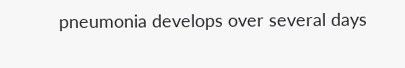pneumonia develops over several days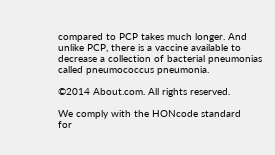compared to PCP takes much longer. And unlike PCP, there is a vaccine available to decrease a collection of bacterial pneumonias called pneumococcus pneumonia.

©2014 About.com. All rights reserved.

We comply with the HONcode standard
for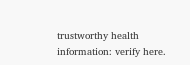trustworthy health
information: verify here.